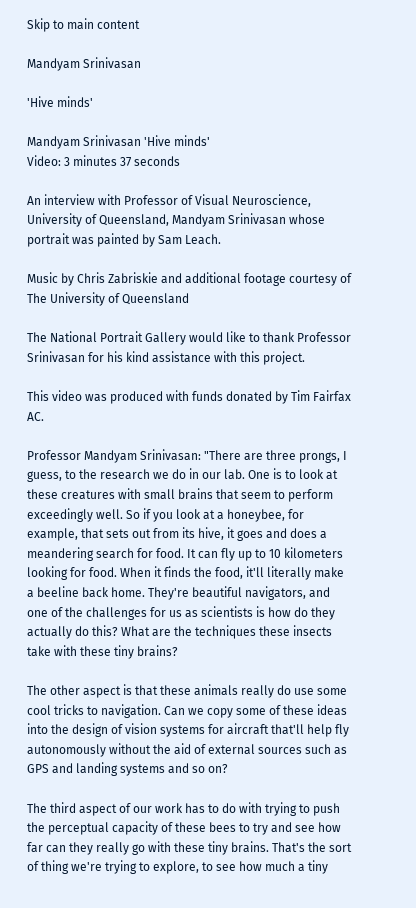Skip to main content

Mandyam Srinivasan

'Hive minds'

Mandyam Srinivasan 'Hive minds'
Video: 3 minutes 37 seconds

An interview with Professor of Visual Neuroscience, University of Queensland, Mandyam Srinivasan whose portrait was painted by Sam Leach.

Music by Chris Zabriskie and additional footage courtesy of The University of Queensland

The National Portrait Gallery would like to thank Professor Srinivasan for his kind assistance with this project.

This video was produced with funds donated by Tim Fairfax AC.

Professor Mandyam Srinivasan: "There are three prongs, I guess, to the research we do in our lab. One is to look at these creatures with small brains that seem to perform exceedingly well. So if you look at a honeybee, for example, that sets out from its hive, it goes and does a meandering search for food. It can fly up to 10 kilometers looking for food. When it finds the food, it'll literally make a beeline back home. They're beautiful navigators, and one of the challenges for us as scientists is how do they actually do this? What are the techniques these insects take with these tiny brains?

The other aspect is that these animals really do use some cool tricks to navigation. Can we copy some of these ideas into the design of vision systems for aircraft that'll help fly autonomously without the aid of external sources such as GPS and landing systems and so on?

The third aspect of our work has to do with trying to push the perceptual capacity of these bees to try and see how far can they really go with these tiny brains. That's the sort of thing we're trying to explore, to see how much a tiny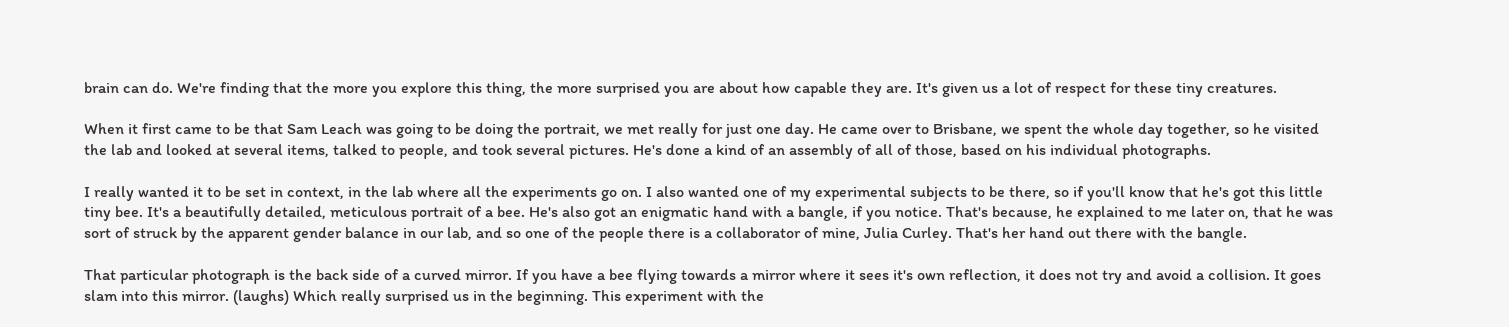brain can do. We're finding that the more you explore this thing, the more surprised you are about how capable they are. It's given us a lot of respect for these tiny creatures.

When it first came to be that Sam Leach was going to be doing the portrait, we met really for just one day. He came over to Brisbane, we spent the whole day together, so he visited the lab and looked at several items, talked to people, and took several pictures. He's done a kind of an assembly of all of those, based on his individual photographs.

I really wanted it to be set in context, in the lab where all the experiments go on. I also wanted one of my experimental subjects to be there, so if you'll know that he's got this little tiny bee. It's a beautifully detailed, meticulous portrait of a bee. He's also got an enigmatic hand with a bangle, if you notice. That's because, he explained to me later on, that he was sort of struck by the apparent gender balance in our lab, and so one of the people there is a collaborator of mine, Julia Curley. That's her hand out there with the bangle.

That particular photograph is the back side of a curved mirror. If you have a bee flying towards a mirror where it sees it's own reflection, it does not try and avoid a collision. It goes slam into this mirror. (laughs) Which really surprised us in the beginning. This experiment with the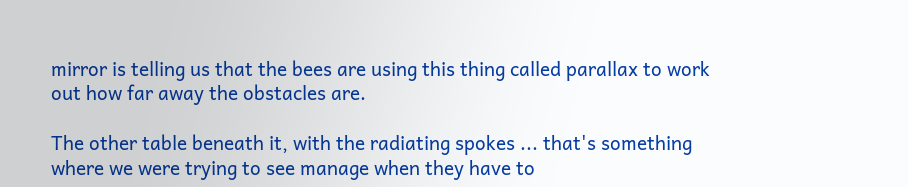mirror is telling us that the bees are using this thing called parallax to work out how far away the obstacles are.

The other table beneath it, with the radiating spokes ... that's something where we were trying to see manage when they have to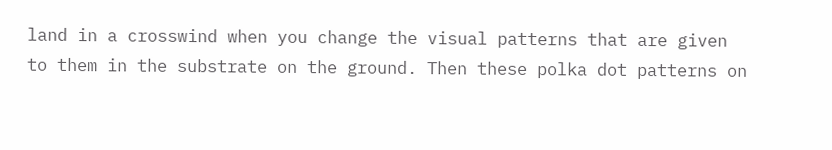land in a crosswind when you change the visual patterns that are given to them in the substrate on the ground. Then these polka dot patterns on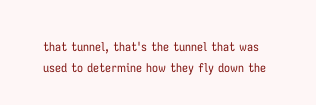that tunnel, that's the tunnel that was used to determine how they fly down the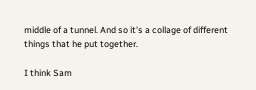middle of a tunnel. And so it's a collage of different things that he put together.

I think Sam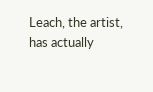Leach, the artist, has actually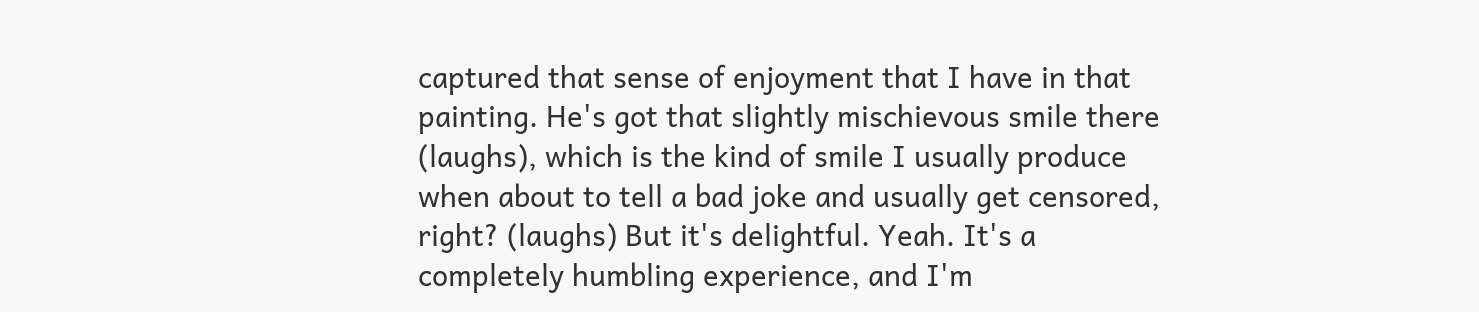captured that sense of enjoyment that I have in that painting. He's got that slightly mischievous smile there (laughs), which is the kind of smile I usually produce when about to tell a bad joke and usually get censored, right? (laughs) But it's delightful. Yeah. It's a completely humbling experience, and I'm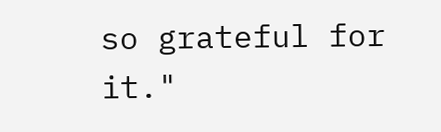so grateful for it."